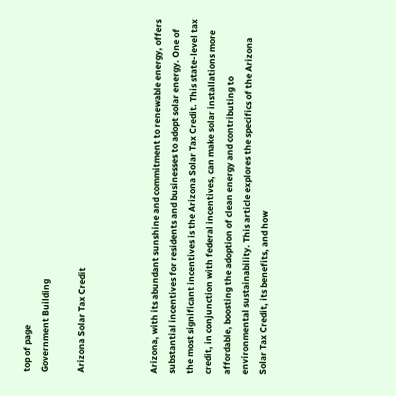top of page
Government Building

Arizona Solar Tax Credit



Arizona, with its abundant sunshine and commitment to renewable energy, offers substantial incentives for residents and businesses to adopt solar energy. One of the most significant incentives is the Arizona Solar Tax Credit. This state-level tax credit, in conjunction with federal incentives, can make solar installations more affordable, boosting the adoption of clean energy and contributing to environmental sustainability. This article explores the specifics of the Arizona Solar Tax Credit, its benefits, and how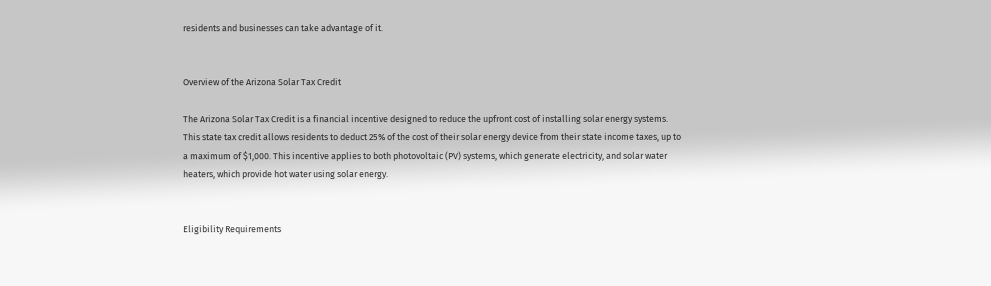residents and businesses can take advantage of it.


Overview of the Arizona Solar Tax Credit

The Arizona Solar Tax Credit is a financial incentive designed to reduce the upfront cost of installing solar energy systems. This state tax credit allows residents to deduct 25% of the cost of their solar energy device from their state income taxes, up to a maximum of $1,000. This incentive applies to both photovoltaic (PV) systems, which generate electricity, and solar water heaters, which provide hot water using solar energy.


Eligibility Requirements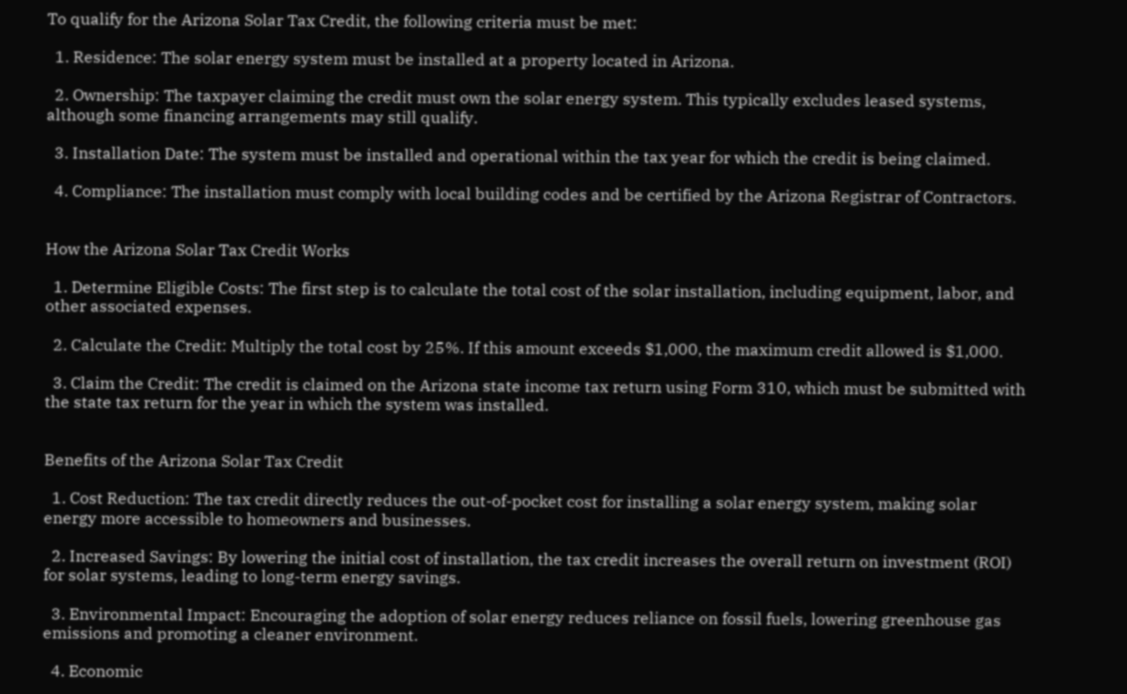To qualify for the Arizona Solar Tax Credit, the following criteria must be met:

  1. Residence: The solar energy system must be installed at a property located in Arizona.

  2. Ownership: The taxpayer claiming the credit must own the solar energy system. This typically excludes leased systems, although some financing arrangements may still qualify.

  3. Installation Date: The system must be installed and operational within the tax year for which the credit is being claimed.

  4. Compliance: The installation must comply with local building codes and be certified by the Arizona Registrar of Contractors.


How the Arizona Solar Tax Credit Works

  1. Determine Eligible Costs: The first step is to calculate the total cost of the solar installation, including equipment, labor, and other associated expenses.

  2. Calculate the Credit: Multiply the total cost by 25%. If this amount exceeds $1,000, the maximum credit allowed is $1,000.

  3. Claim the Credit: The credit is claimed on the Arizona state income tax return using Form 310, which must be submitted with the state tax return for the year in which the system was installed.


Benefits of the Arizona Solar Tax Credit

  1. Cost Reduction: The tax credit directly reduces the out-of-pocket cost for installing a solar energy system, making solar energy more accessible to homeowners and businesses.

  2. Increased Savings: By lowering the initial cost of installation, the tax credit increases the overall return on investment (ROI) for solar systems, leading to long-term energy savings.

  3. Environmental Impact: Encouraging the adoption of solar energy reduces reliance on fossil fuels, lowering greenhouse gas emissions and promoting a cleaner environment.

  4. Economic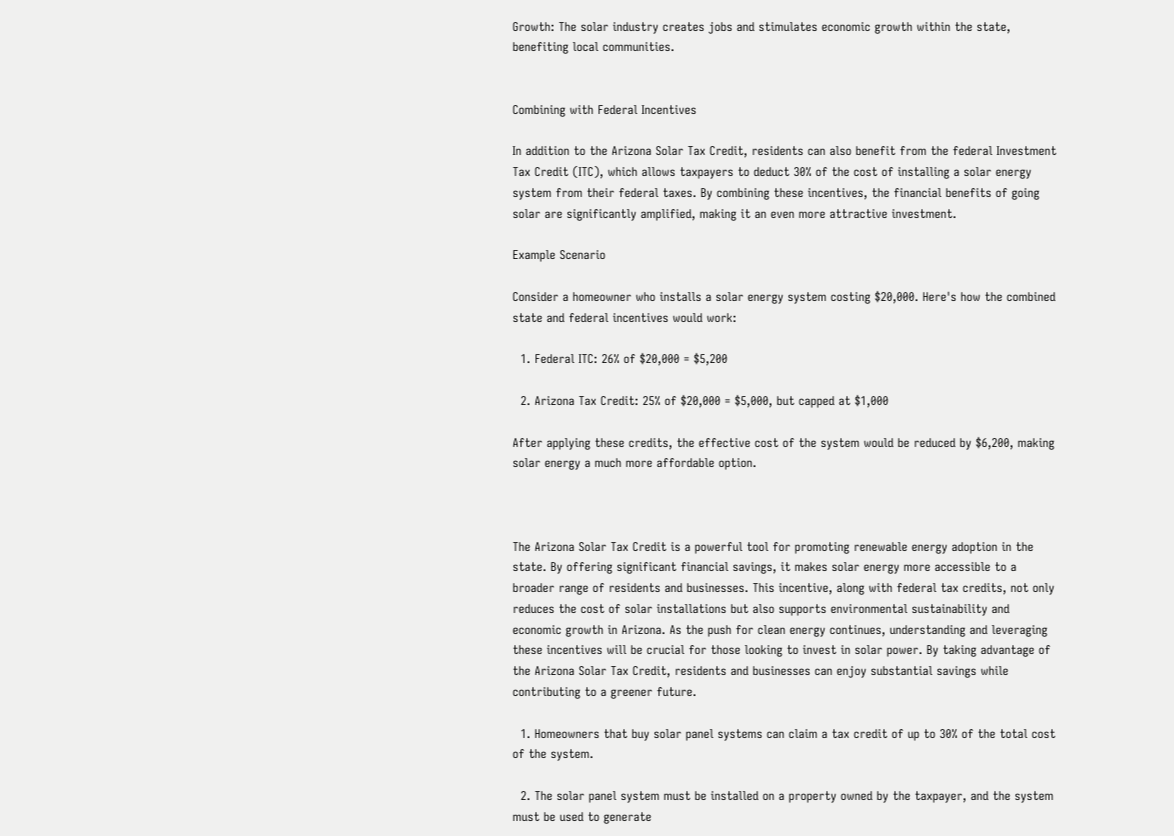Growth: The solar industry creates jobs and stimulates economic growth within the state, benefiting local communities.


Combining with Federal Incentives

In addition to the Arizona Solar Tax Credit, residents can also benefit from the federal Investment Tax Credit (ITC), which allows taxpayers to deduct 30% of the cost of installing a solar energy system from their federal taxes. By combining these incentives, the financial benefits of going solar are significantly amplified, making it an even more attractive investment.

Example Scenario

Consider a homeowner who installs a solar energy system costing $20,000. Here's how the combined state and federal incentives would work:

  1. Federal ITC: 26% of $20,000 = $5,200

  2. Arizona Tax Credit: 25% of $20,000 = $5,000, but capped at $1,000

After applying these credits, the effective cost of the system would be reduced by $6,200, making solar energy a much more affordable option.



The Arizona Solar Tax Credit is a powerful tool for promoting renewable energy adoption in the state. By offering significant financial savings, it makes solar energy more accessible to a broader range of residents and businesses. This incentive, along with federal tax credits, not only reduces the cost of solar installations but also supports environmental sustainability and economic growth in Arizona. As the push for clean energy continues, understanding and leveraging these incentives will be crucial for those looking to invest in solar power. By taking advantage of the Arizona Solar Tax Credit, residents and businesses can enjoy substantial savings while contributing to a greener future.

  1. Homeowners that buy solar panel systems can claim a tax credit of up to 30% of the total cost of the system.

  2. The solar panel system must be installed on a property owned by the taxpayer, and the system must be used to generate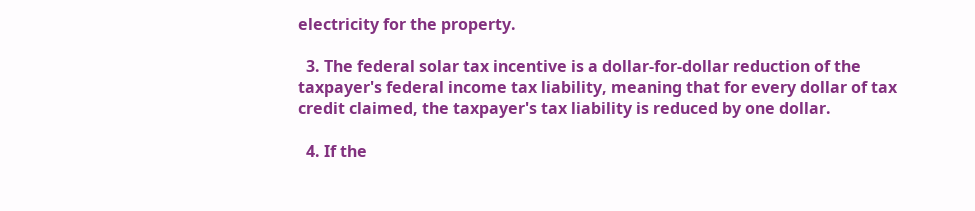electricity for the property.

  3. The federal solar tax incentive is a dollar-for-dollar reduction of the taxpayer's federal income tax liability, meaning that for every dollar of tax credit claimed, the taxpayer's tax liability is reduced by one dollar.

  4. If the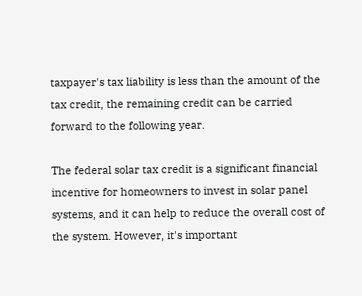taxpayer's tax liability is less than the amount of the tax credit, the remaining credit can be carried forward to the following year.

The federal solar tax credit is a significant financial incentive for homeowners to invest in solar panel systems, and it can help to reduce the overall cost of the system. However, it's important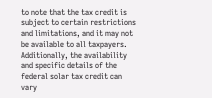to note that the tax credit is subject to certain restrictions and limitations, and it may not be available to all taxpayers. Additionally, the availability and specific details of the federal solar tax credit can vary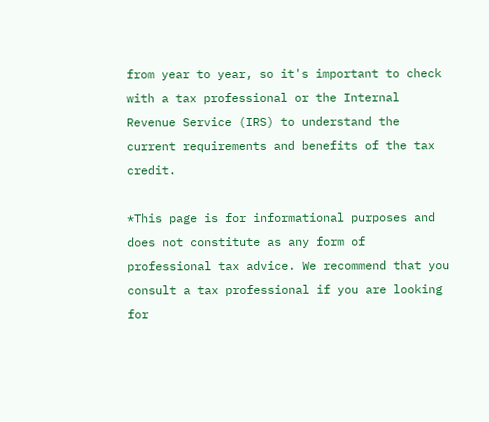from year to year, so it's important to check with a tax professional or the Internal Revenue Service (IRS) to understand the current requirements and benefits of the tax credit.

*This page is for informational purposes and does not constitute as any form of professional tax advice. We recommend that you consult a tax professional if you are looking for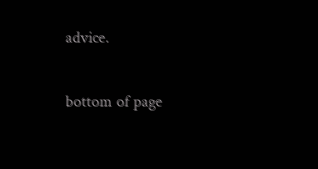advice.

bottom of page